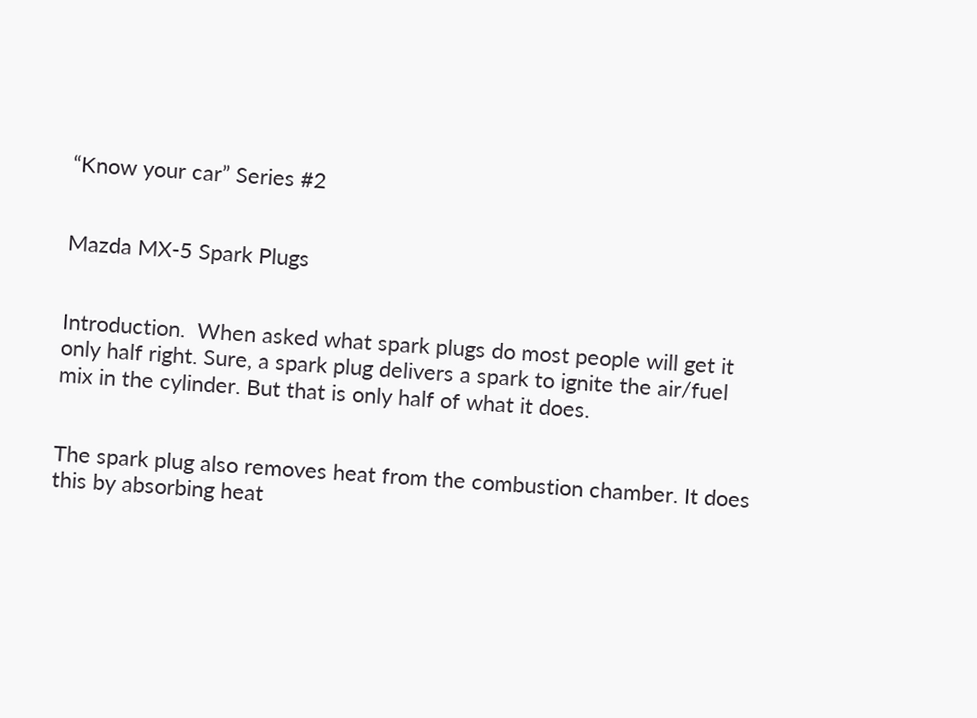“Know your car” Series #2


Mazda MX-5 Spark Plugs


Introduction.  When asked what spark plugs do most people will get it only half right. Sure, a spark plug delivers a spark to ignite the air/fuel mix in the cylinder. But that is only half of what it does.


The spark plug also removes heat from the combustion chamber. It does this by absorbing heat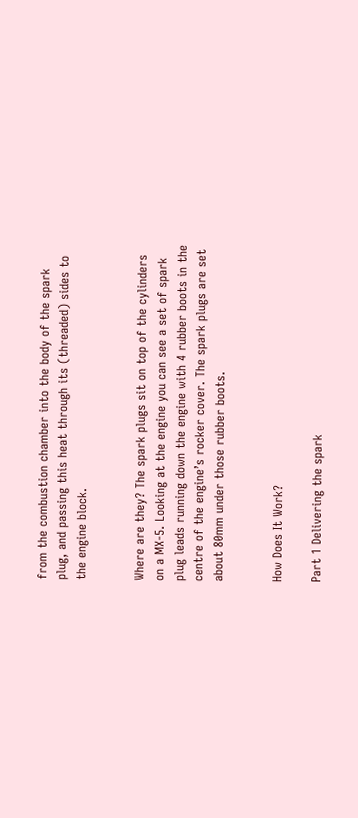from the combustion chamber into the body of the spark plug, and passing this heat through its (threaded) sides to the engine block.


Where are they? The spark plugs sit on top of the cylinders on a MX-5. Looking at the engine you can see a set of spark plug leads running down the engine with 4 rubber boots in the centre of the engine’s rocker cover. The spark plugs are set about 80mm under those rubber boots.


How Does It Work?

Part 1 Delivering the spark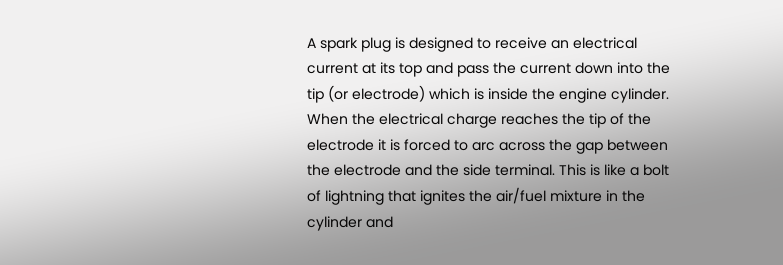A spark plug is designed to receive an electrical current at its top and pass the current down into the tip (or electrode) which is inside the engine cylinder. When the electrical charge reaches the tip of the electrode it is forced to arc across the gap between the electrode and the side terminal. This is like a bolt of lightning that ignites the air/fuel mixture in the cylinder and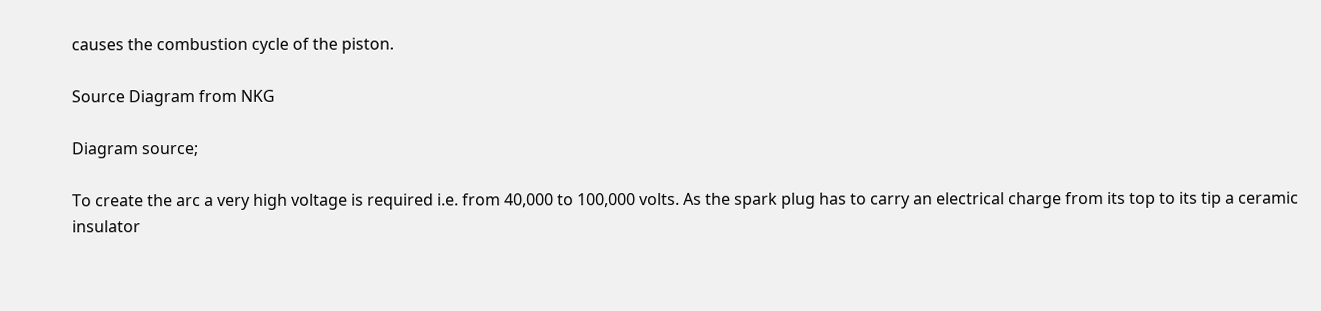causes the combustion cycle of the piston.

Source Diagram from NKG

Diagram source;

To create the arc a very high voltage is required i.e. from 40,000 to 100,000 volts. As the spark plug has to carry an electrical charge from its top to its tip a ceramic insulator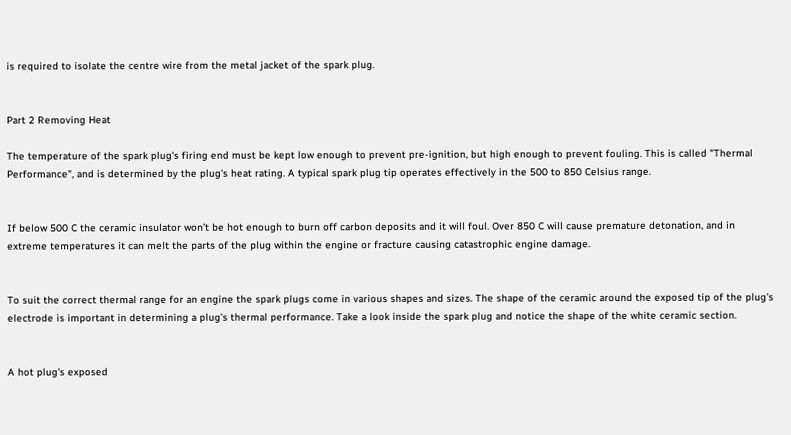is required to isolate the centre wire from the metal jacket of the spark plug.


Part 2 Removing Heat

The temperature of the spark plug's firing end must be kept low enough to prevent pre-ignition, but high enough to prevent fouling. This is called "Thermal Performance", and is determined by the plug's heat rating. A typical spark plug tip operates effectively in the 500 to 850 Celsius range.


If below 500 C the ceramic insulator won’t be hot enough to burn off carbon deposits and it will foul. Over 850 C will cause premature detonation, and in extreme temperatures it can melt the parts of the plug within the engine or fracture causing catastrophic engine damage.


To suit the correct thermal range for an engine the spark plugs come in various shapes and sizes. The shape of the ceramic around the exposed tip of the plug's electrode is important in determining a plug’s thermal performance. Take a look inside the spark plug and notice the shape of the white ceramic section.


A hot plug's exposed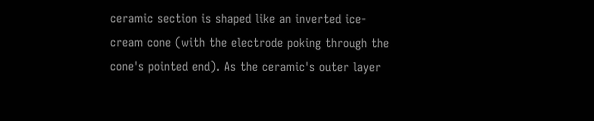ceramic section is shaped like an inverted ice-cream cone (with the electrode poking through the cone's pointed end). As the ceramic's outer layer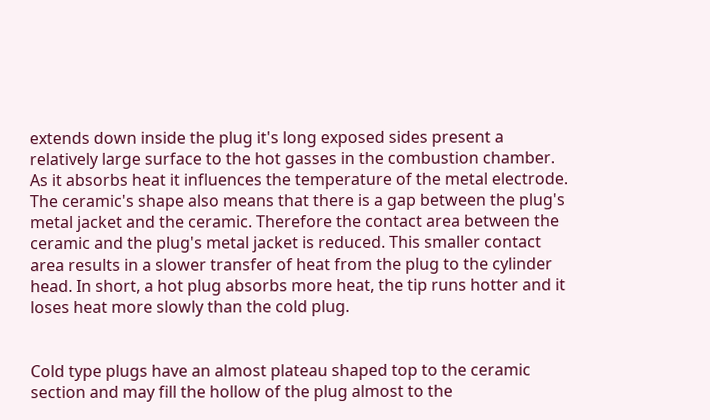extends down inside the plug it's long exposed sides present a relatively large surface to the hot gasses in the combustion chamber. As it absorbs heat it influences the temperature of the metal electrode. The ceramic's shape also means that there is a gap between the plug's metal jacket and the ceramic. Therefore the contact area between the ceramic and the plug's metal jacket is reduced. This smaller contact area results in a slower transfer of heat from the plug to the cylinder head. In short, a hot plug absorbs more heat, the tip runs hotter and it loses heat more slowly than the cold plug.


Cold type plugs have an almost plateau shaped top to the ceramic section and may fill the hollow of the plug almost to the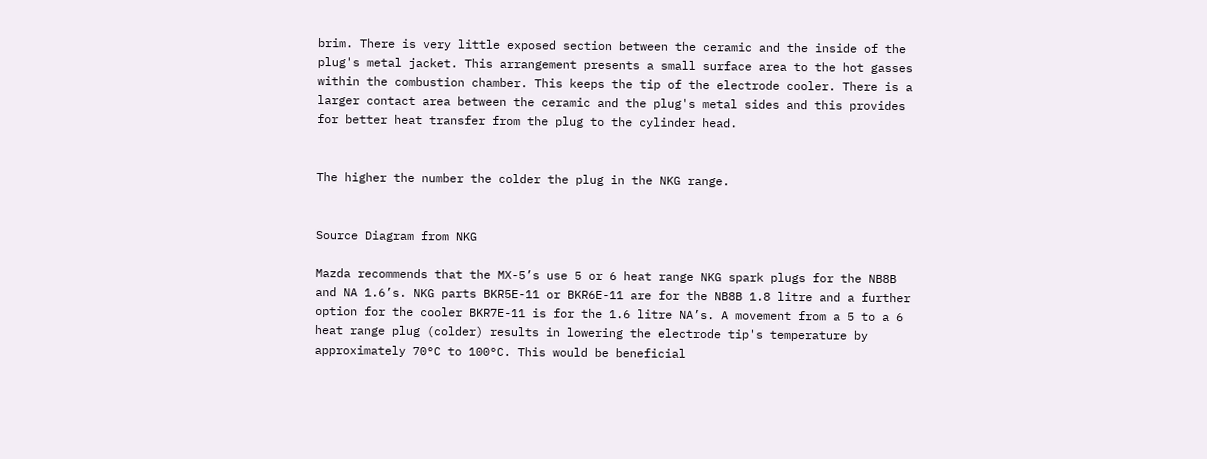brim. There is very little exposed section between the ceramic and the inside of the plug's metal jacket. This arrangement presents a small surface area to the hot gasses within the combustion chamber. This keeps the tip of the electrode cooler. There is a larger contact area between the ceramic and the plug's metal sides and this provides for better heat transfer from the plug to the cylinder head.


The higher the number the colder the plug in the NKG range.


Source Diagram from NKG

Mazda recommends that the MX-5’s use 5 or 6 heat range NKG spark plugs for the NB8B and NA 1.6’s. NKG parts BKR5E-11 or BKR6E-11 are for the NB8B 1.8 litre and a further option for the cooler BKR7E-11 is for the 1.6 litre NA’s. A movement from a 5 to a 6 heat range plug (colder) results in lowering the electrode tip's temperature by approximately 70°C to 100°C. This would be beneficial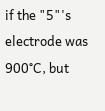if the "5"'s electrode was 900°C, but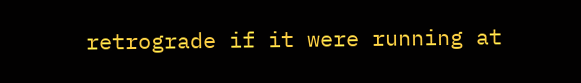retrograde if it were running at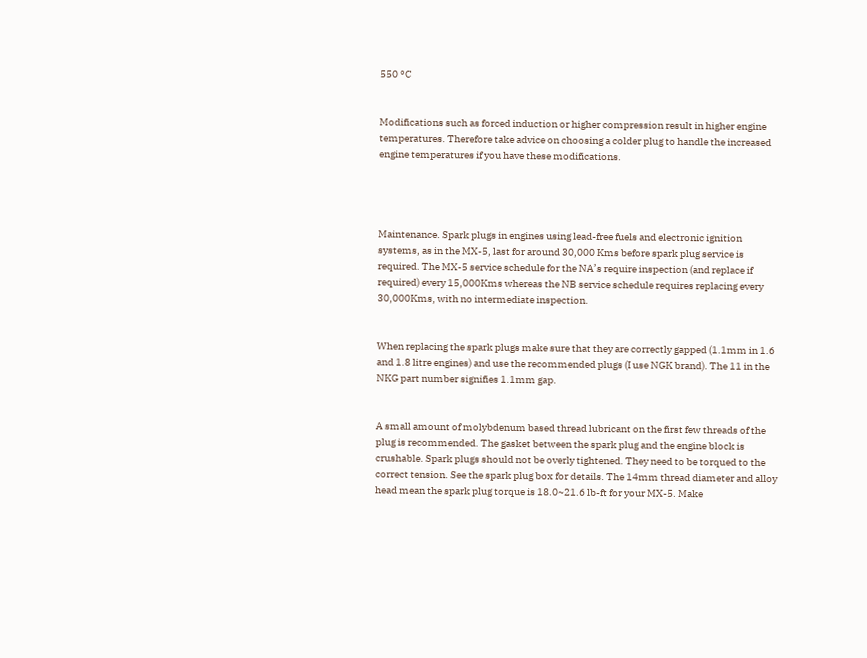550 °C


Modifications such as forced induction or higher compression result in higher engine temperatures. Therefore take advice on choosing a colder plug to handle the increased engine temperatures if you have these modifications.




Maintenance. Spark plugs in engines using lead-free fuels and electronic ignition systems, as in the MX-5, last for around 30,000 Kms before spark plug service is required. The MX-5 service schedule for the NA’s require inspection (and replace if required) every 15,000Kms whereas the NB service schedule requires replacing every 30,000Kms, with no intermediate inspection.


When replacing the spark plugs make sure that they are correctly gapped (1.1mm in 1.6 and 1.8 litre engines) and use the recommended plugs (I use NGK brand). The 11 in the NKG part number signifies 1.1mm gap.


A small amount of molybdenum based thread lubricant on the first few threads of the plug is recommended. The gasket between the spark plug and the engine block is crushable. Spark plugs should not be overly tightened. They need to be torqued to the correct tension. See the spark plug box for details. The 14mm thread diameter and alloy head mean the spark plug torque is 18.0~21.6 lb-ft for your MX-5. Make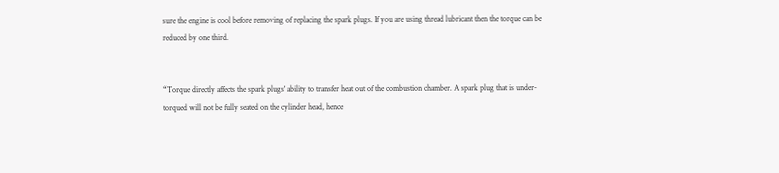sure the engine is cool before removing of replacing the spark plugs. If you are using thread lubricant then the torque can be reduced by one third.


“Torque directly affects the spark plugs' ability to transfer heat out of the combustion chamber. A spark plug that is under-torqued will not be fully seated on the cylinder head, hence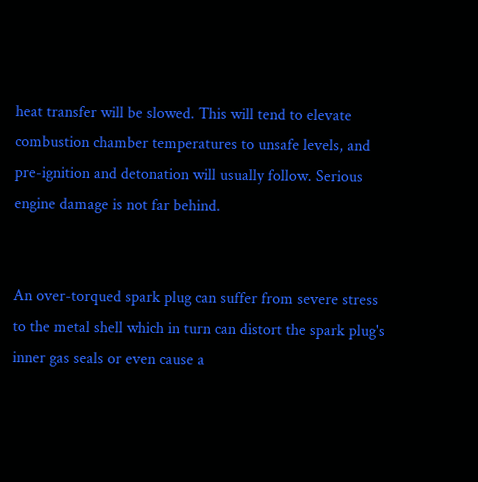heat transfer will be slowed. This will tend to elevate combustion chamber temperatures to unsafe levels, and pre-ignition and detonation will usually follow. Serious engine damage is not far behind.


An over-torqued spark plug can suffer from severe stress to the metal shell which in turn can distort the spark plug's inner gas seals or even cause a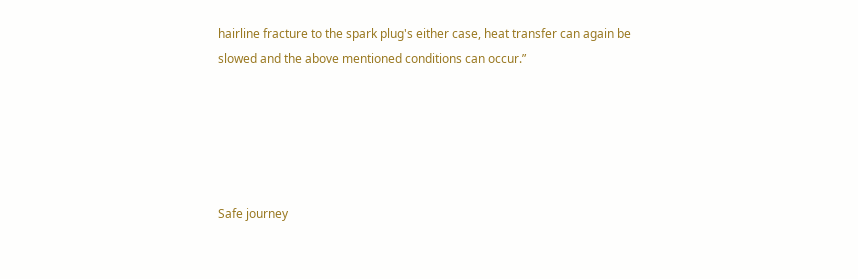hairline fracture to the spark plug's either case, heat transfer can again be slowed and the above mentioned conditions can occur.”





Safe journey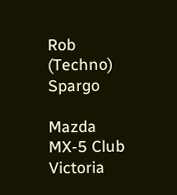Rob (Techno) Spargo

Mazda MX-5 Club Victoria